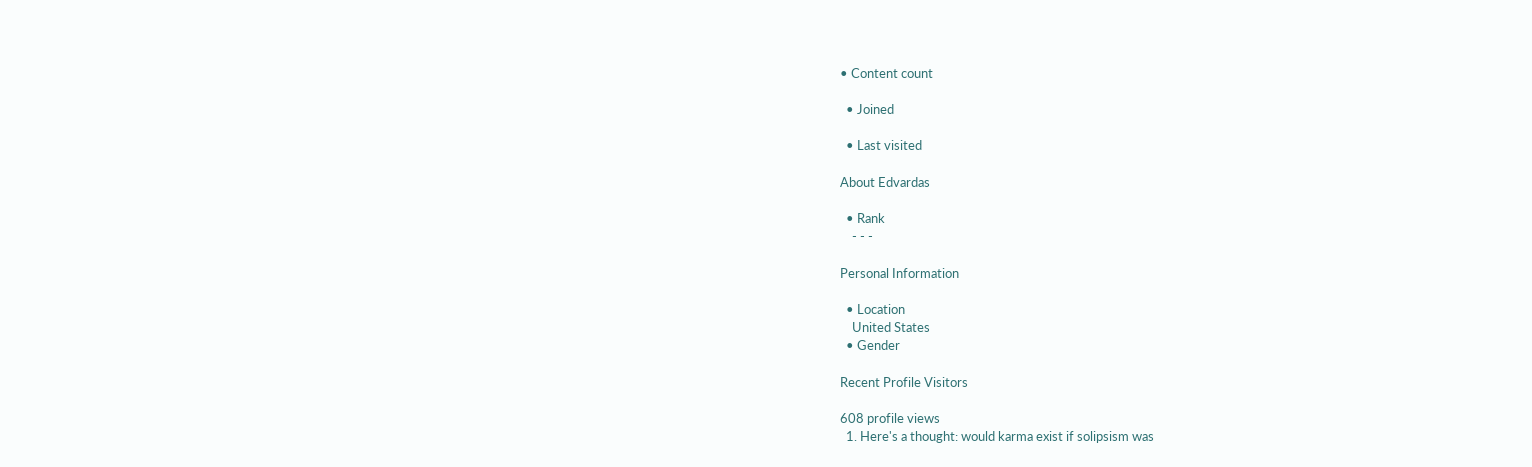• Content count

  • Joined

  • Last visited

About Edvardas

  • Rank
    - - -

Personal Information

  • Location
    United States
  • Gender

Recent Profile Visitors

608 profile views
  1. Here's a thought: would karma exist if solipsism was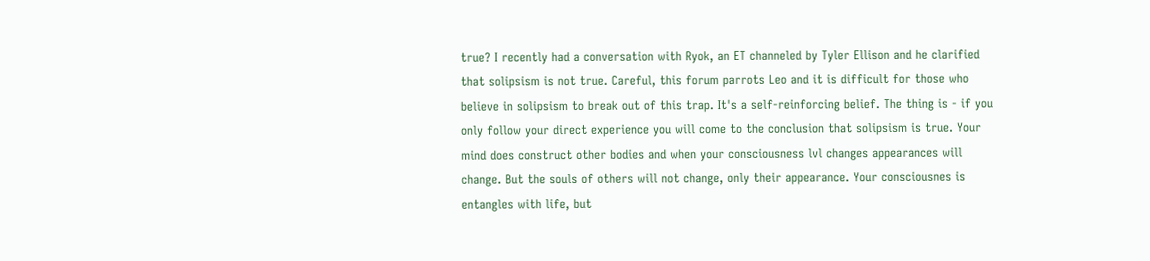true? I recently had a conversation with Ryok, an ET channeled by Tyler Ellison and he clarified that solipsism is not true. Careful, this forum parrots Leo and it is difficult for those who believe in solipsism to break out of this trap. It's a self-reinforcing belief. The thing is - if you only follow your direct experience you will come to the conclusion that solipsism is true. Your mind does construct other bodies and when your consciousness lvl changes appearances will change. But the souls of others will not change, only their appearance. Your consciousnes is entangles with life, but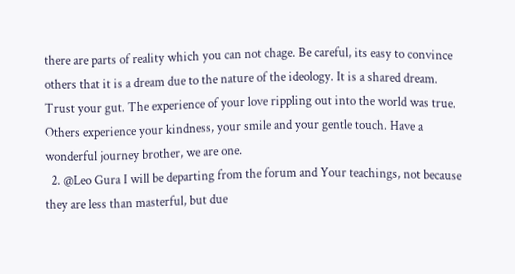there are parts of reality which you can not chage. Be careful, its easy to convince others that it is a dream due to the nature of the ideology. It is a shared dream. Trust your gut. The experience of your love rippling out into the world was true. Others experience your kindness, your smile and your gentle touch. Have a wonderful journey brother, we are one.
  2. @Leo Gura I will be departing from the forum and Your teachings, not because they are less than masterful, but due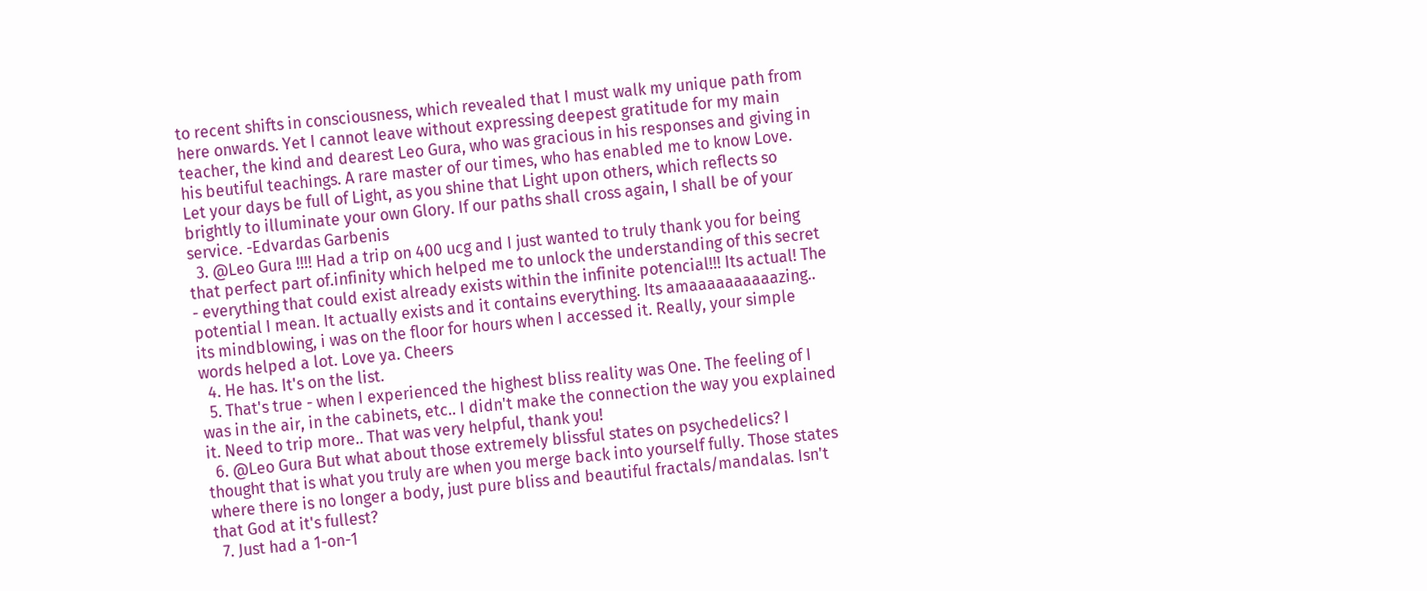to recent shifts in consciousness, which revealed that I must walk my unique path from here onwards. Yet I cannot leave without expressing deepest gratitude for my main teacher, the kind and dearest Leo Gura, who was gracious in his responses and giving in his beutiful teachings. A rare master of our times, who has enabled me to know Love. Let your days be full of Light, as you shine that Light upon others, which reflects so brightly to illuminate your own Glory. If our paths shall cross again, I shall be of your service. -Edvardas Garbenis
  3. @Leo Gura !!!! Had a trip on 400 ucg and I just wanted to truly thank you for being that perfect part of.infinity which helped me to unlock the understanding of this secret - everything that could exist already exists within the infinite potencial!!! Its actual! The potential I mean. It actually exists and it contains everything. Its amaaaaaaaaaazing.. its mindblowing, i was on the floor for hours when I accessed it. Really, your simple words helped a lot. Love ya. Cheers
  4. He has. It's on the list.
  5. That's true - when I experienced the highest bliss reality was One. The feeling of I was in the air, in the cabinets, etc.. I didn't make the connection the way you explained it. Need to trip more.. That was very helpful, thank you!
  6. @Leo Gura But what about those extremely blissful states on psychedelics? I thought that is what you truly are when you merge back into yourself fully. Those states where there is no longer a body, just pure bliss and beautiful fractals/mandalas. Isn't that God at it's fullest?
  7. Just had a 1-on-1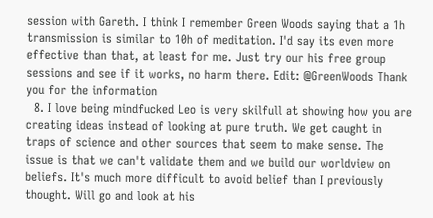session with Gareth. I think I remember Green Woods saying that a 1h transmission is similar to 10h of meditation. I'd say its even more effective than that, at least for me. Just try our his free group sessions and see if it works, no harm there. Edit: @GreenWoods Thank you for the information
  8. I love being mindfucked Leo is very skilfull at showing how you are creating ideas instead of looking at pure truth. We get caught in traps of science and other sources that seem to make sense. The issue is that we can't validate them and we build our worldview on beliefs. It's much more difficult to avoid belief than I previously thought. Will go and look at his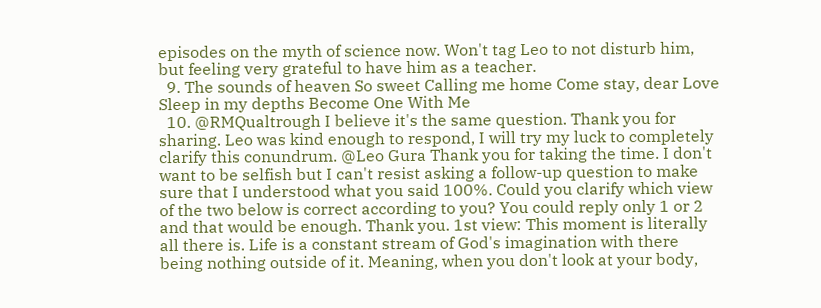episodes on the myth of science now. Won't tag Leo to not disturb him, but feeling very grateful to have him as a teacher.
  9. The sounds of heaven So sweet Calling me home Come stay, dear Love Sleep in my depths Become One With Me
  10. @RMQualtrough I believe it's the same question. Thank you for sharing. Leo was kind enough to respond, I will try my luck to completely clarify this conundrum. @Leo Gura Thank you for taking the time. I don't want to be selfish but I can't resist asking a follow-up question to make sure that I understood what you said 100%. Could you clarify which view of the two below is correct according to you? You could reply only 1 or 2 and that would be enough. Thank you. 1st view: This moment is literally all there is. Life is a constant stream of God's imagination with there being nothing outside of it. Meaning, when you don't look at your body,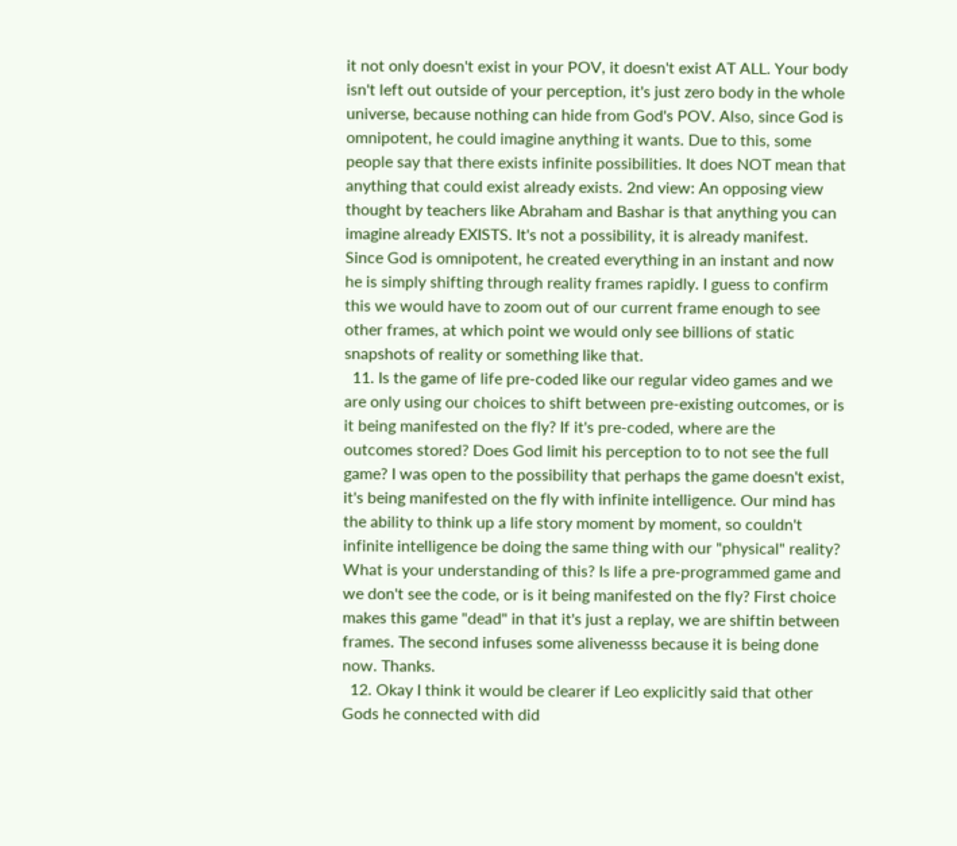it not only doesn't exist in your POV, it doesn't exist AT ALL. Your body isn't left out outside of your perception, it's just zero body in the whole universe, because nothing can hide from God's POV. Also, since God is omnipotent, he could imagine anything it wants. Due to this, some people say that there exists infinite possibilities. It does NOT mean that anything that could exist already exists. 2nd view: An opposing view thought by teachers like Abraham and Bashar is that anything you can imagine already EXISTS. It's not a possibility, it is already manifest. Since God is omnipotent, he created everything in an instant and now he is simply shifting through reality frames rapidly. I guess to confirm this we would have to zoom out of our current frame enough to see other frames, at which point we would only see billions of static snapshots of reality or something like that.
  11. Is the game of life pre-coded like our regular video games and we are only using our choices to shift between pre-existing outcomes, or is it being manifested on the fly? If it's pre-coded, where are the outcomes stored? Does God limit his perception to to not see the full game? I was open to the possibility that perhaps the game doesn't exist, it's being manifested on the fly with infinite intelligence. Our mind has the ability to think up a life story moment by moment, so couldn't infinite intelligence be doing the same thing with our "physical" reality? What is your understanding of this? Is life a pre-programmed game and we don't see the code, or is it being manifested on the fly? First choice makes this game "dead" in that it's just a replay, we are shiftin between frames. The second infuses some alivenesss because it is being done now. Thanks.
  12. Okay I think it would be clearer if Leo explicitly said that other Gods he connected with did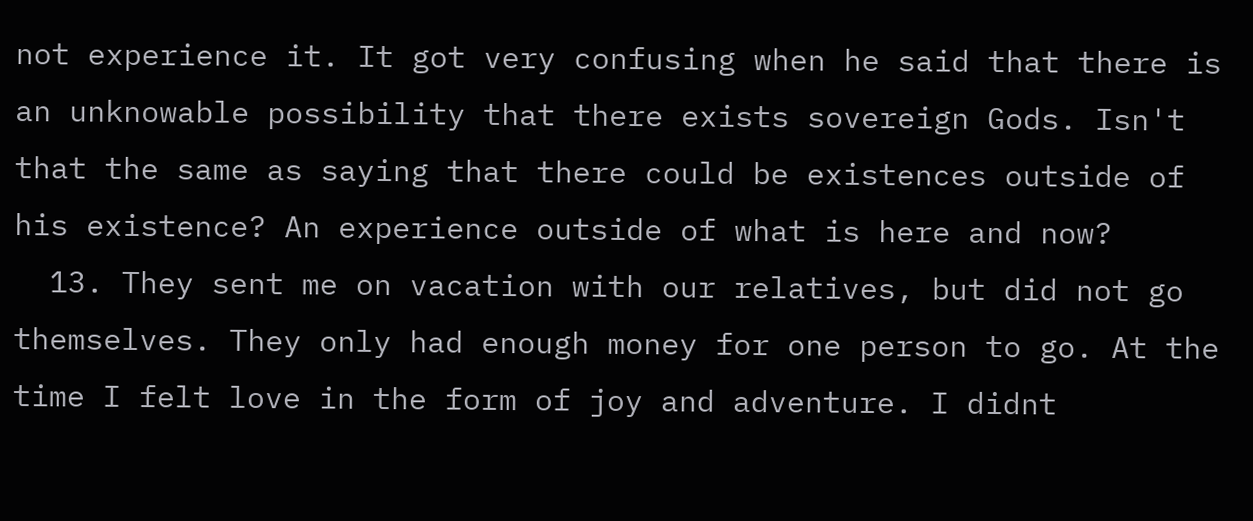not experience it. It got very confusing when he said that there is an unknowable possibility that there exists sovereign Gods. Isn't that the same as saying that there could be existences outside of his existence? An experience outside of what is here and now?
  13. They sent me on vacation with our relatives, but did not go themselves. They only had enough money for one person to go. At the time I felt love in the form of joy and adventure. I didnt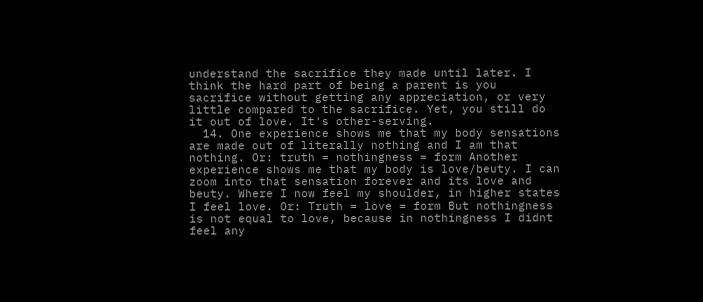understand the sacrifice they made until later. I think the hard part of being a parent is you sacrifice without getting any appreciation, or very little compared to the sacrifice. Yet, you still do it out of love. It's other-serving.
  14. One experience shows me that my body sensations are made out of literally nothing and I am that nothing. Or: truth = nothingness = form Another experience shows me that my body is love/beuty. I can zoom into that sensation forever and its love and beuty. Where I now feel my shoulder, in higher states I feel love. Or: Truth = love = form But nothingness is not equal to love, because in nothingness I didnt feel any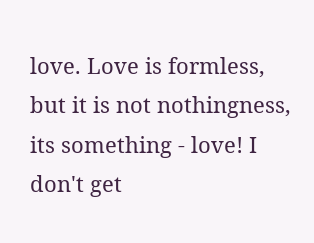love. Love is formless, but it is not nothingness, its something - love! I don't get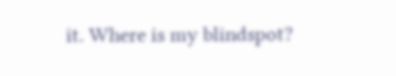it. Where is my blindspot?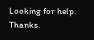Looking for help. Thanks.